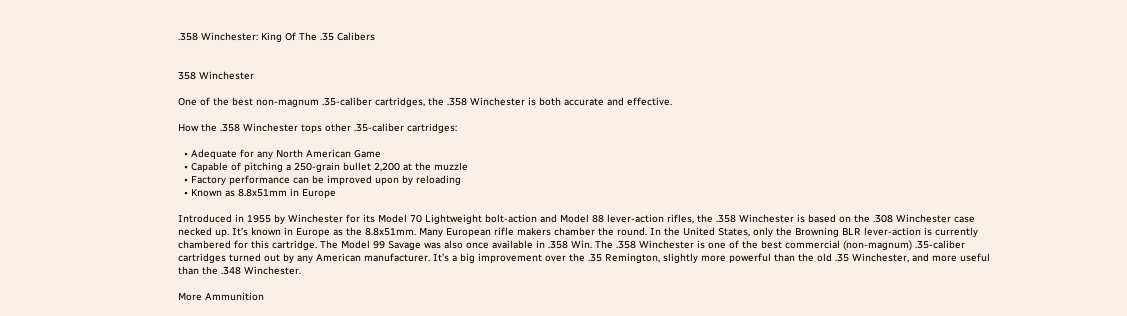.358 Winchester: King Of The .35 Calibers


358 Winchester

One of the best non-magnum .35-caliber cartridges, the .358 Winchester is both accurate and effective.

How the .358 Winchester tops other .35-caliber cartridges:

  • Adequate for any North American Game
  • Capable of pitching a 250-grain bullet 2,200 at the muzzle
  • Factory performance can be improved upon by reloading
  • Known as 8.8x51mm in Europe

Introduced in 1955 by Winchester for its Model 70 Lightweight bolt-action and Model 88 lever-action rifles, the .358 Winchester is based on the .308 Winchester case necked up. It’s known in Europe as the 8.8x51mm. Many European rifle makers chamber the round. In the United States, only the Browning BLR lever-action is currently chambered for this cartridge. The Model 99 Savage was also once available in .358 Win. The .358 Winchester is one of the best commercial (non-magnum) .35-caliber cartridges turned out by any American manufacturer. It’s a big improvement over the .35 Remington, slightly more powerful than the old .35 Winchester, and more useful than the .348 Winchester.

More Ammunition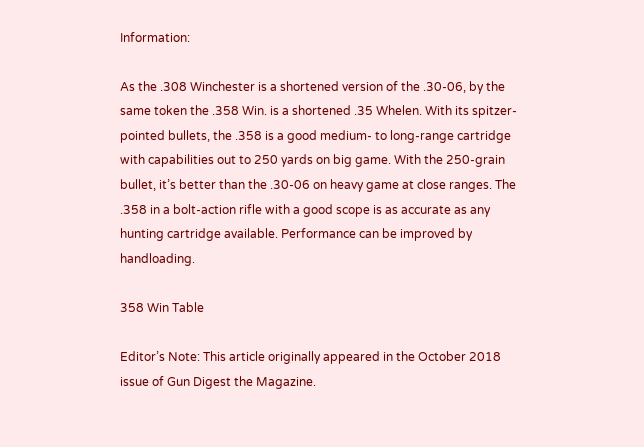Information:

As the .308 Winchester is a shortened version of the .30-06, by the same token the .358 Win. is a shortened .35 Whelen. With its spitzer-pointed bullets, the .358 is a good medium- to long-range cartridge with capabilities out to 250 yards on big game. With the 250-grain bullet, it’s better than the .30-06 on heavy game at close ranges. The .358 in a bolt-action rifle with a good scope is as accurate as any hunting cartridge available. Performance can be improved by handloading.

358 Win Table

Editor’s Note: This article originally appeared in the October 2018 issue of Gun Digest the Magazine.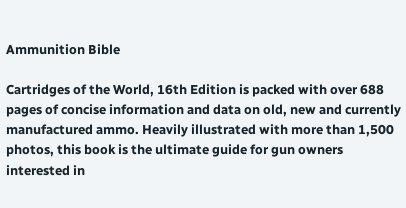Ammunition Bible

Cartridges of the World, 16th Edition is packed with over 688 pages of concise information and data on old, new and currently manufactured ammo. Heavily illustrated with more than 1,500 photos, this book is the ultimate guide for gun owners interested in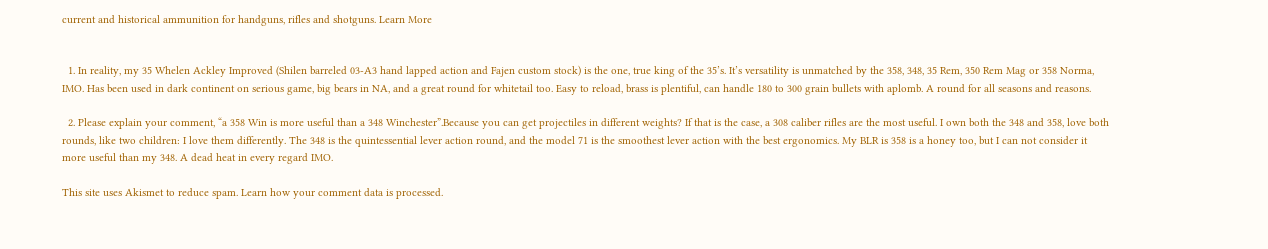current and historical ammunition for handguns, rifles and shotguns. Learn More


  1. In reality, my 35 Whelen Ackley Improved (Shilen barreled 03-A3 hand lapped action and Fajen custom stock) is the one, true king of the 35’s. It’s versatility is unmatched by the 358, 348, 35 Rem, 350 Rem Mag or 358 Norma, IMO. Has been used in dark continent on serious game, big bears in NA, and a great round for whitetail too. Easy to reload, brass is plentiful, can handle 180 to 300 grain bullets with aplomb. A round for all seasons and reasons.

  2. Please explain your comment, “a 358 Win is more useful than a 348 Winchester”.Because you can get projectiles in different weights? If that is the case, a 308 caliber rifles are the most useful. I own both the 348 and 358, love both rounds, like two children: I love them differently. The 348 is the quintessential lever action round, and the model 71 is the smoothest lever action with the best ergonomics. My BLR is 358 is a honey too, but I can not consider it more useful than my 348. A dead heat in every regard IMO.

This site uses Akismet to reduce spam. Learn how your comment data is processed.